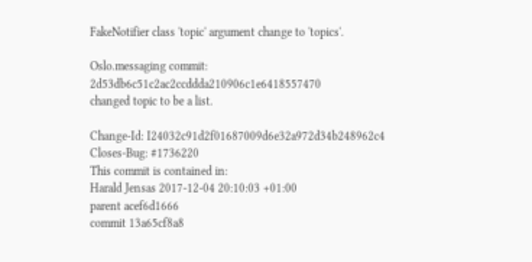FakeNotifier class 'topic' argument change to 'topics'.

Oslo.messaging commit: 2d53db6c51c2ac2ccddda210906c1e6418557470
changed topic to be a list.

Change-Id: I24032c91d2f01687009d6e32a972d34b248962c4
Closes-Bug: #1736220
This commit is contained in:
Harald Jensas 2017-12-04 20:10:03 +01:00
parent acef6d1666
commit 13a65cf8a8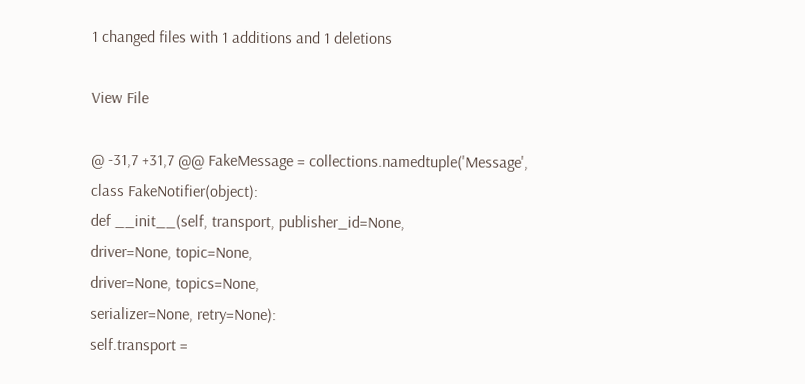1 changed files with 1 additions and 1 deletions

View File

@ -31,7 +31,7 @@ FakeMessage = collections.namedtuple('Message',
class FakeNotifier(object):
def __init__(self, transport, publisher_id=None,
driver=None, topic=None,
driver=None, topics=None,
serializer=None, retry=None):
self.transport =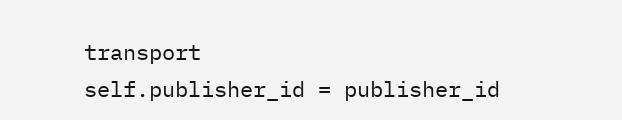transport
self.publisher_id = publisher_id